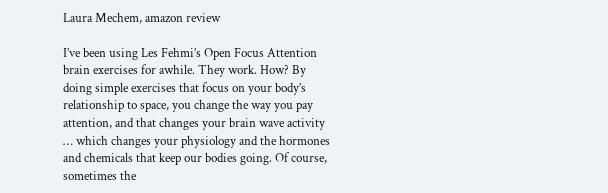Laura Mechem, amazon review

I’ve been using Les Fehmi’s Open Focus Attention brain exercises for awhile. They work. How? By doing simple exercises that focus on your body’s relationship to space, you change the way you pay attention, and that changes your brain wave activity … which changes your physiology and the hormones and chemicals that keep our bodies going. Of course, sometimes the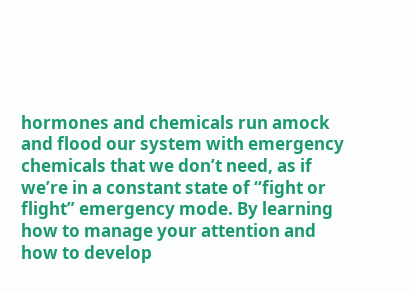hormones and chemicals run amock and flood our system with emergency chemicals that we don’t need, as if we’re in a constant state of “fight or flight” emergency mode. By learning how to manage your attention and how to develop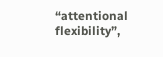“attentional flexibility”,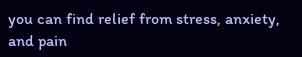you can find relief from stress, anxiety, and pain